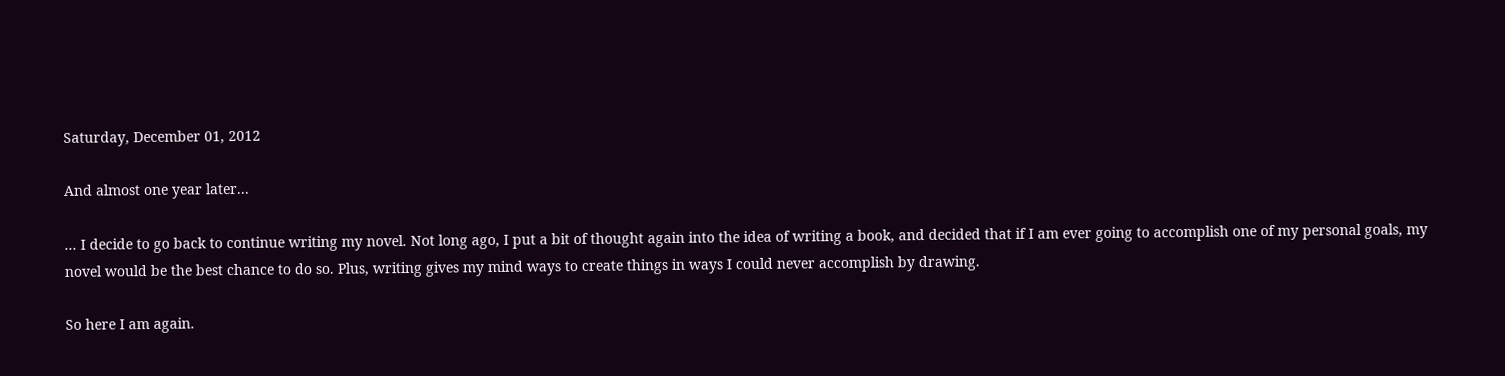Saturday, December 01, 2012

And almost one year later...

... I decide to go back to continue writing my novel. Not long ago, I put a bit of thought again into the idea of writing a book, and decided that if I am ever going to accomplish one of my personal goals, my novel would be the best chance to do so. Plus, writing gives my mind ways to create things in ways I could never accomplish by drawing.

So here I am again.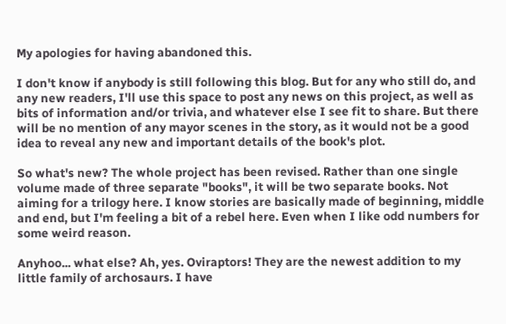My apologies for having abandoned this.

I don't know if anybody is still following this blog. But for any who still do, and any new readers, I'll use this space to post any news on this project, as well as bits of information and/or trivia, and whatever else I see fit to share. But there will be no mention of any mayor scenes in the story, as it would not be a good idea to reveal any new and important details of the book's plot.

So what's new? The whole project has been revised. Rather than one single volume made of three separate "books", it will be two separate books. Not aiming for a trilogy here. I know stories are basically made of beginning, middle and end, but I'm feeling a bit of a rebel here. Even when I like odd numbers for some weird reason.

Anyhoo... what else? Ah, yes. Oviraptors! They are the newest addition to my little family of archosaurs. I have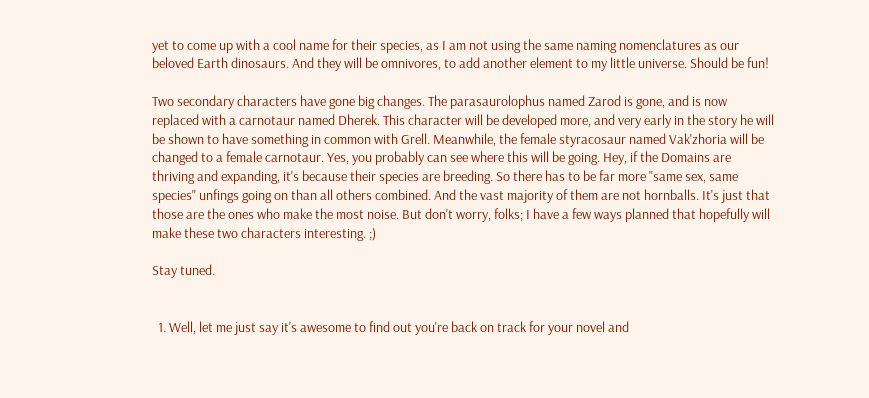yet to come up with a cool name for their species, as I am not using the same naming nomenclatures as our beloved Earth dinosaurs. And they will be omnivores, to add another element to my little universe. Should be fun!

Two secondary characters have gone big changes. The parasaurolophus named Zarod is gone, and is now replaced with a carnotaur named Dherek. This character will be developed more, and very early in the story he will be shown to have something in common with Grell. Meanwhile, the female styracosaur named Vak'zhoria will be changed to a female carnotaur. Yes, you probably can see where this will be going. Hey, if the Domains are thriving and expanding, it's because their species are breeding. So there has to be far more "same sex, same species" unfings going on than all others combined. And the vast majority of them are not hornballs. It's just that those are the ones who make the most noise. But don't worry, folks; I have a few ways planned that hopefully will make these two characters interesting. ;)

Stay tuned.


  1. Well, let me just say it's awesome to find out you're back on track for your novel and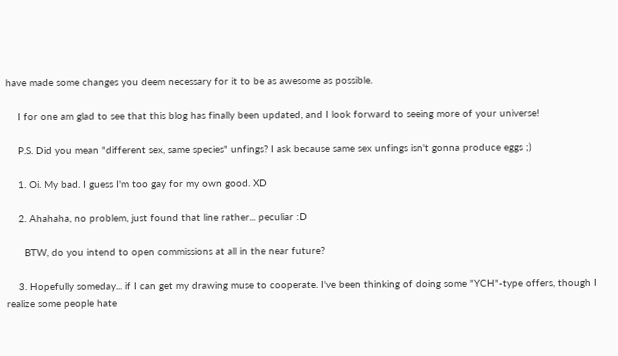have made some changes you deem necessary for it to be as awesome as possible.

    I for one am glad to see that this blog has finally been updated, and I look forward to seeing more of your universe!

    P.S. Did you mean "different sex, same species" unfings? I ask because same sex unfings isn't gonna produce eggs ;)

    1. Oi. My bad. I guess I'm too gay for my own good. XD

    2. Ahahaha, no problem, just found that line rather... peculiar :D

      BTW, do you intend to open commissions at all in the near future?

    3. Hopefully someday... if I can get my drawing muse to cooperate. I've been thinking of doing some "YCH"-type offers, though I realize some people hate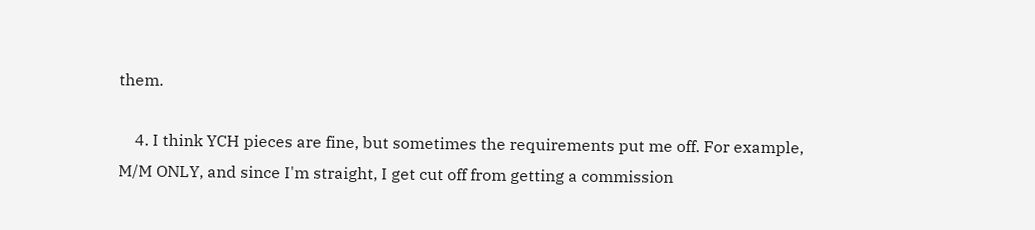them.

    4. I think YCH pieces are fine, but sometimes the requirements put me off. For example, M/M ONLY, and since I'm straight, I get cut off from getting a commission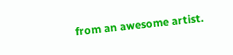from an awesome artist.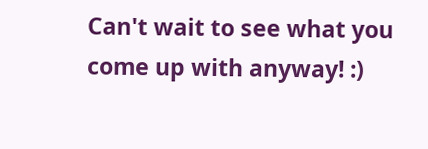Can't wait to see what you come up with anyway! :)